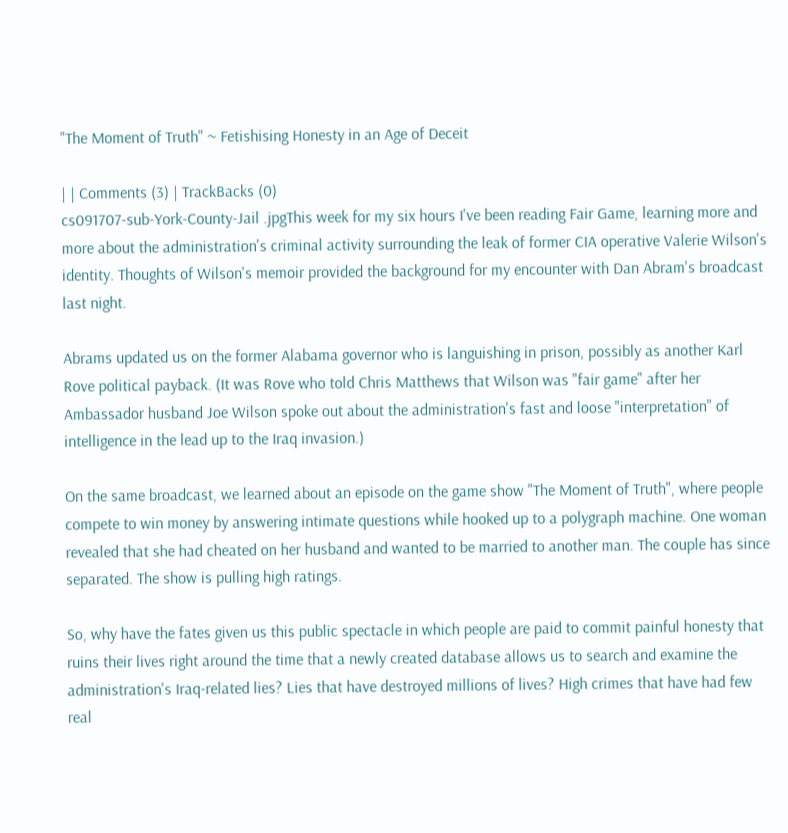"The Moment of Truth" ~ Fetishising Honesty in an Age of Deceit

| | Comments (3) | TrackBacks (0)
cs091707-sub-York-County-Jail .jpgThis week for my six hours I've been reading Fair Game, learning more and more about the administration's criminal activity surrounding the leak of former CIA operative Valerie Wilson's identity. Thoughts of Wilson's memoir provided the background for my encounter with Dan Abram's broadcast last night.

Abrams updated us on the former Alabama governor who is languishing in prison, possibly as another Karl Rove political payback. (It was Rove who told Chris Matthews that Wilson was "fair game" after her Ambassador husband Joe Wilson spoke out about the administration's fast and loose "interpretation" of intelligence in the lead up to the Iraq invasion.)

On the same broadcast, we learned about an episode on the game show "The Moment of Truth", where people compete to win money by answering intimate questions while hooked up to a polygraph machine. One woman revealed that she had cheated on her husband and wanted to be married to another man. The couple has since separated. The show is pulling high ratings.

So, why have the fates given us this public spectacle in which people are paid to commit painful honesty that ruins their lives right around the time that a newly created database allows us to search and examine the administration's Iraq-related lies? Lies that have destroyed millions of lives? High crimes that have had few real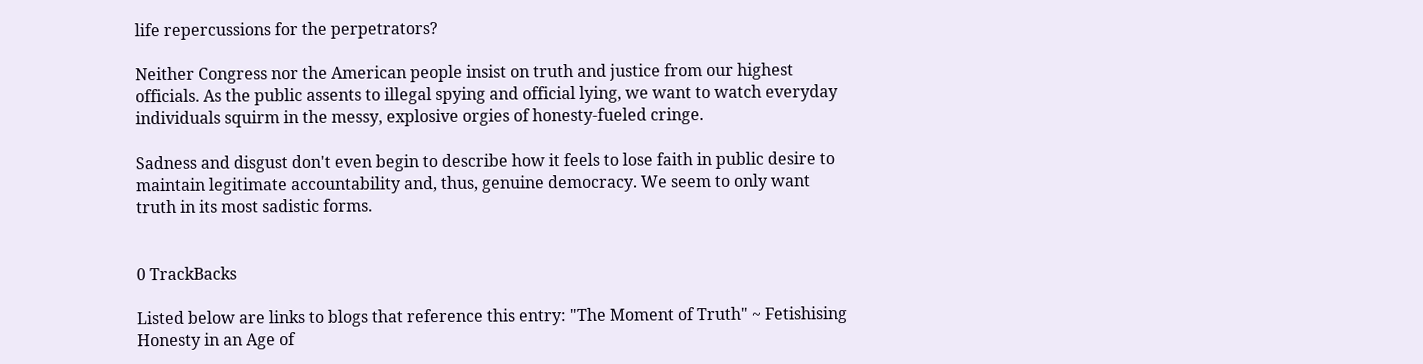life repercussions for the perpetrators?

Neither Congress nor the American people insist on truth and justice from our highest officials. As the public assents to illegal spying and official lying, we want to watch everyday individuals squirm in the messy, explosive orgies of honesty-fueled cringe.

Sadness and disgust don't even begin to describe how it feels to lose faith in public desire to maintain legitimate accountability and, thus, genuine democracy. We seem to only want truth in its most sadistic forms.


0 TrackBacks

Listed below are links to blogs that reference this entry: "The Moment of Truth" ~ Fetishising Honesty in an Age of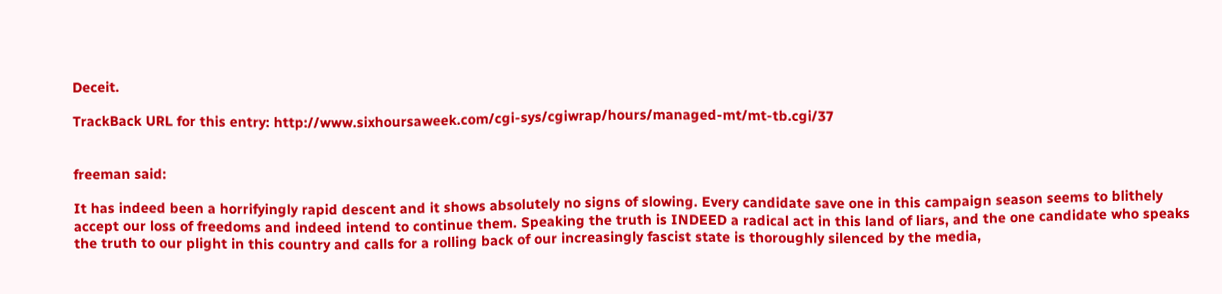Deceit.

TrackBack URL for this entry: http://www.sixhoursaweek.com/cgi-sys/cgiwrap/hours/managed-mt/mt-tb.cgi/37


freeman said:

It has indeed been a horrifyingly rapid descent and it shows absolutely no signs of slowing. Every candidate save one in this campaign season seems to blithely accept our loss of freedoms and indeed intend to continue them. Speaking the truth is INDEED a radical act in this land of liars, and the one candidate who speaks the truth to our plight in this country and calls for a rolling back of our increasingly fascist state is thoroughly silenced by the media,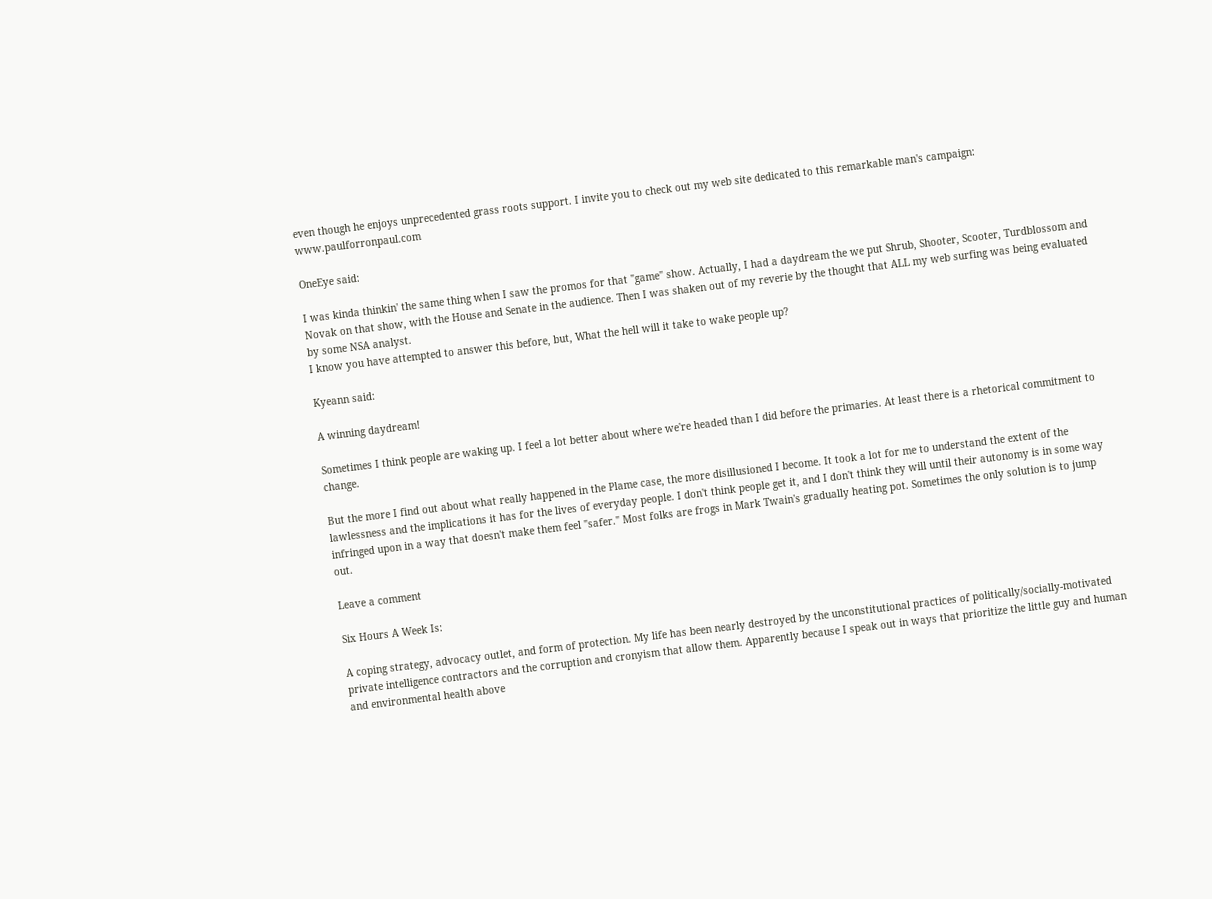even though he enjoys unprecedented grass roots support. I invite you to check out my web site dedicated to this remarkable man's campaign: www.paulforronpaul.com

OneEye said:

I was kinda thinkin' the same thing when I saw the promos for that "game" show. Actually, I had a daydream the we put Shrub, Shooter, Scooter, Turdblossom and Novak on that show, with the House and Senate in the audience. Then I was shaken out of my reverie by the thought that ALL my web surfing was being evaluated by some NSA analyst.
I know you have attempted to answer this before, but, What the hell will it take to wake people up?

Kyeann said:

A winning daydream!

Sometimes I think people are waking up. I feel a lot better about where we're headed than I did before the primaries. At least there is a rhetorical commitment to change.

But the more I find out about what really happened in the Plame case, the more disillusioned I become. It took a lot for me to understand the extent of the lawlessness and the implications it has for the lives of everyday people. I don't think people get it, and I don't think they will until their autonomy is in some way infringed upon in a way that doesn't make them feel "safer." Most folks are frogs in Mark Twain's gradually heating pot. Sometimes the only solution is to jump out.

Leave a comment

Six Hours A Week Is:

A coping strategy, advocacy outlet, and form of protection. My life has been nearly destroyed by the unconstitutional practices of politically/socially-motivated private intelligence contractors and the corruption and cronyism that allow them. Apparently because I speak out in ways that prioritize the little guy and human and environmental health above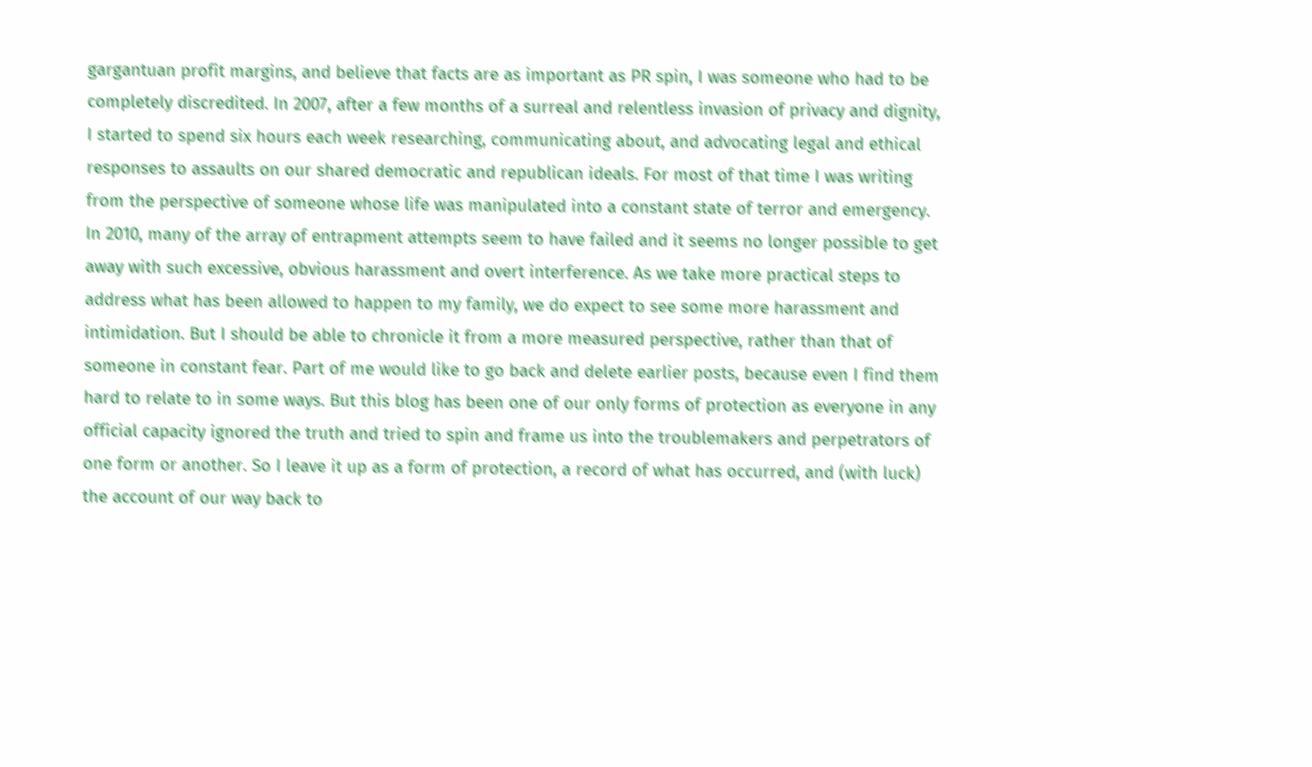gargantuan profit margins, and believe that facts are as important as PR spin, I was someone who had to be completely discredited. In 2007, after a few months of a surreal and relentless invasion of privacy and dignity, I started to spend six hours each week researching, communicating about, and advocating legal and ethical responses to assaults on our shared democratic and republican ideals. For most of that time I was writing from the perspective of someone whose life was manipulated into a constant state of terror and emergency. In 2010, many of the array of entrapment attempts seem to have failed and it seems no longer possible to get away with such excessive, obvious harassment and overt interference. As we take more practical steps to address what has been allowed to happen to my family, we do expect to see some more harassment and intimidation. But I should be able to chronicle it from a more measured perspective, rather than that of someone in constant fear. Part of me would like to go back and delete earlier posts, because even I find them hard to relate to in some ways. But this blog has been one of our only forms of protection as everyone in any official capacity ignored the truth and tried to spin and frame us into the troublemakers and perpetrators of one form or another. So I leave it up as a form of protection, a record of what has occurred, and (with luck) the account of our way back to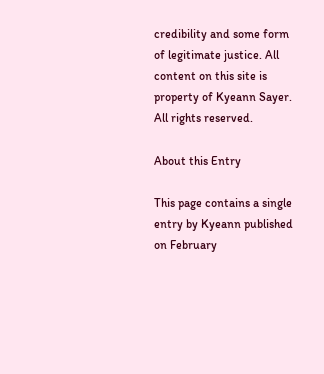credibility and some form of legitimate justice. All content on this site is property of Kyeann Sayer. All rights reserved.

About this Entry

This page contains a single entry by Kyeann published on February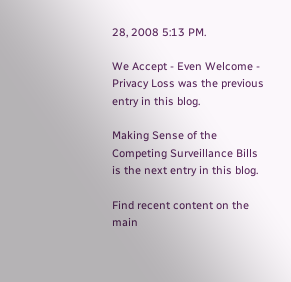28, 2008 5:13 PM.

We Accept - Even Welcome - Privacy Loss was the previous entry in this blog.

Making Sense of the Competing Surveillance Bills is the next entry in this blog.

Find recent content on the main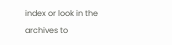index or look in the archives to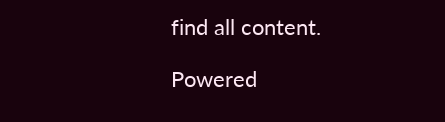find all content.

Powered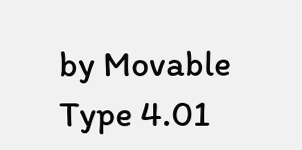by Movable Type 4.01